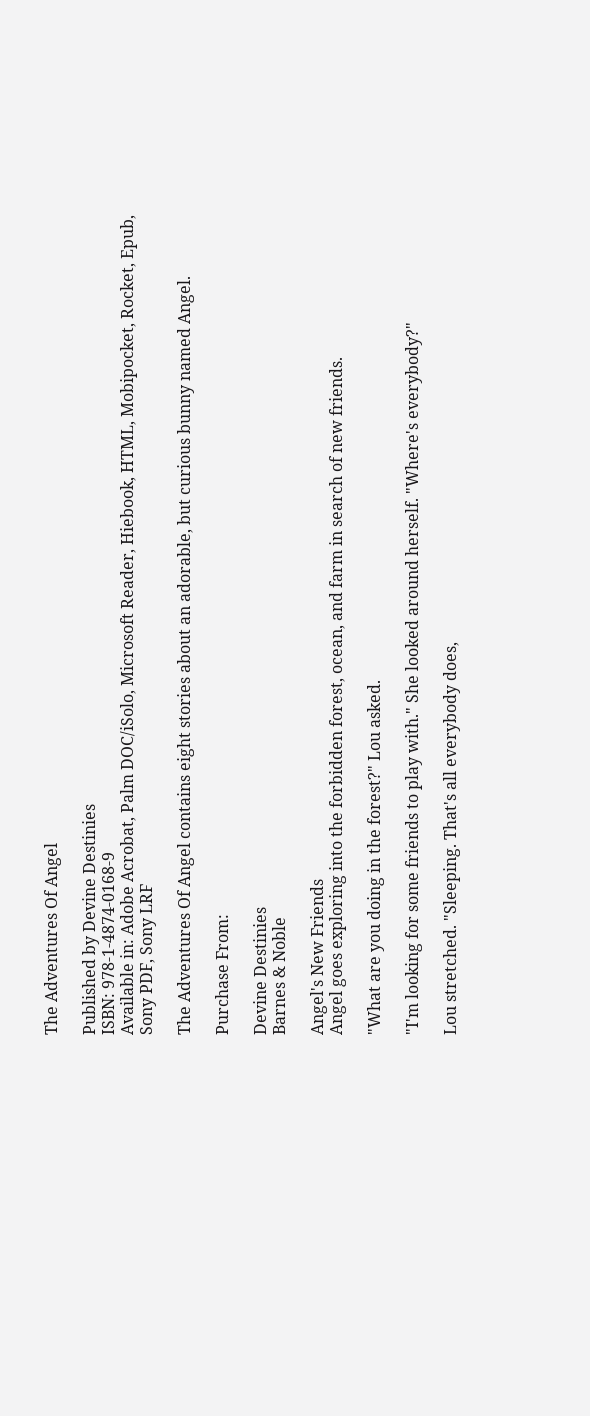The Adventures Of Angel

Published by Devine Destinies
ISBN: 978-1-4874-0168-9
Available in: Adobe Acrobat, Palm DOC/iSolo, Microsoft Reader, Hiebook, HTML, Mobipocket, Rocket, Epub, Sony PDF, Sony LRF

The Adventures Of Angel contains eight stories about an adorable, but curious bunny named Angel.

Purchase From:

Devine Destinies
Barnes & Noble

Angel's New Friends
Angel goes exploring into the forbidden forest, ocean, and farm in search of new friends.

"What are you doing in the forest?" Lou asked.

"I'm looking for some friends to play with." She looked around herself. "Where's everybody?"

Lou stretched. "Sleeping. That's all everybody does,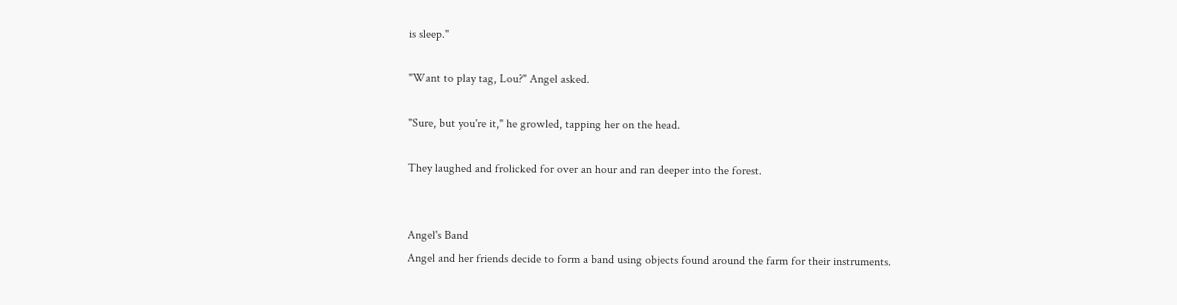is sleep."

"Want to play tag, Lou?" Angel asked.

"Sure, but you're it," he growled, tapping her on the head.

They laughed and frolicked for over an hour and ran deeper into the forest.


Angel's Band
Angel and her friends decide to form a band using objects found around the farm for their instruments.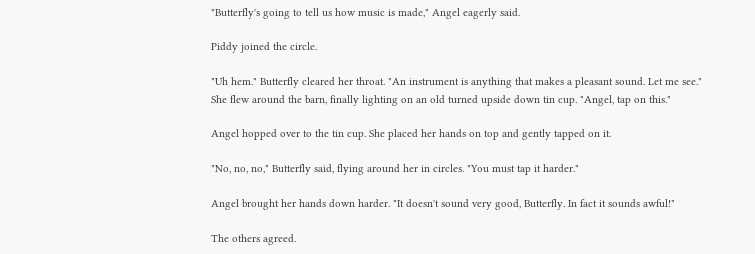"Butterfly's going to tell us how music is made," Angel eagerly said.

Piddy joined the circle.

"Uh hem." Butterfly cleared her throat. "An instrument is anything that makes a pleasant sound. Let me see." She flew around the barn, finally lighting on an old turned upside down tin cup. "Angel, tap on this."

Angel hopped over to the tin cup. She placed her hands on top and gently tapped on it.

"No, no, no," Butterfly said, flying around her in circles. "You must tap it harder."

Angel brought her hands down harder. "It doesn't sound very good, Butterfly. In fact it sounds awful!"

The others agreed.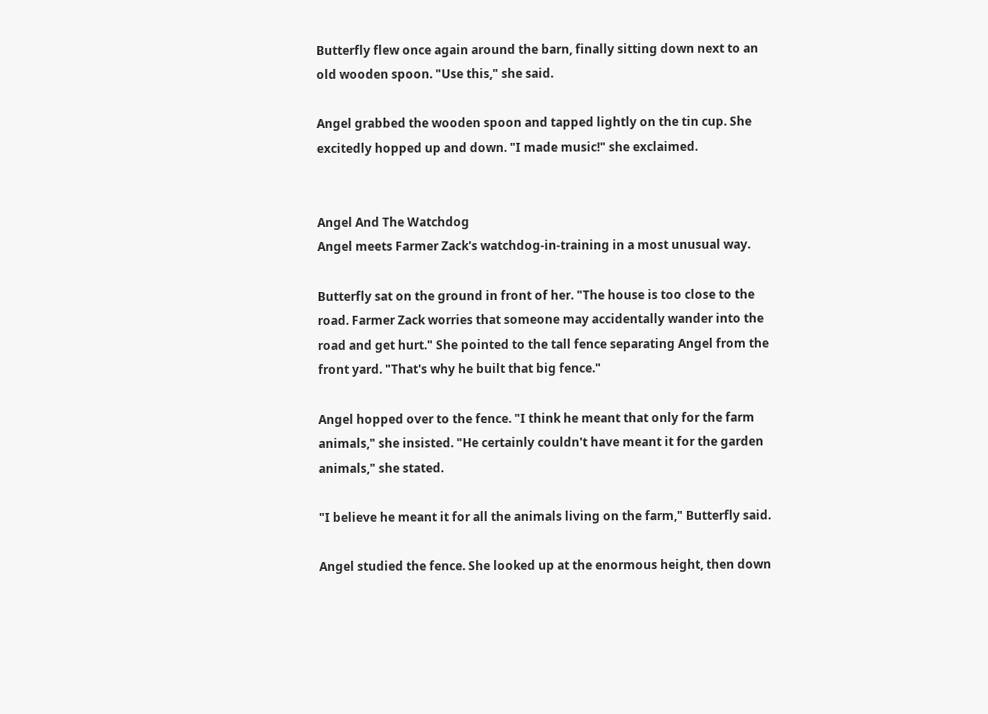Butterfly flew once again around the barn, finally sitting down next to an old wooden spoon. "Use this," she said.

Angel grabbed the wooden spoon and tapped lightly on the tin cup. She excitedly hopped up and down. "I made music!" she exclaimed.


Angel And The Watchdog
Angel meets Farmer Zack's watchdog-in-training in a most unusual way.

Butterfly sat on the ground in front of her. "The house is too close to the road. Farmer Zack worries that someone may accidentally wander into the road and get hurt." She pointed to the tall fence separating Angel from the front yard. "That's why he built that big fence."

Angel hopped over to the fence. "I think he meant that only for the farm animals," she insisted. "He certainly couldn't have meant it for the garden animals," she stated.

"I believe he meant it for all the animals living on the farm," Butterfly said.

Angel studied the fence. She looked up at the enormous height, then down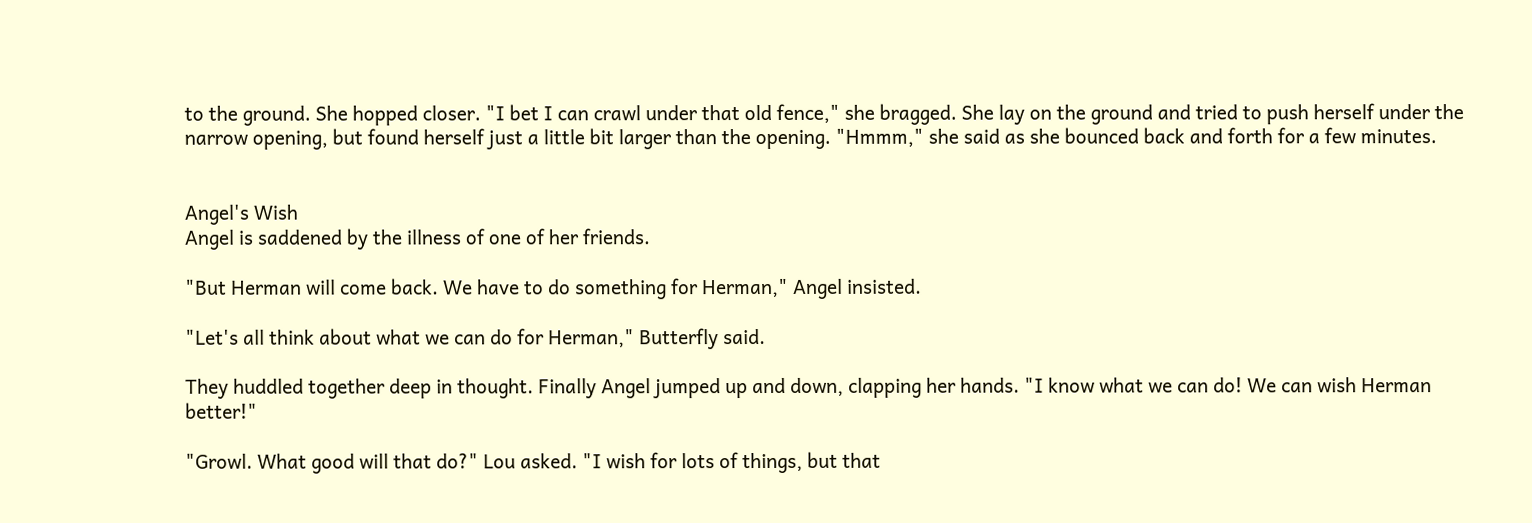to the ground. She hopped closer. "I bet I can crawl under that old fence," she bragged. She lay on the ground and tried to push herself under the narrow opening, but found herself just a little bit larger than the opening. "Hmmm," she said as she bounced back and forth for a few minutes.


Angel's Wish
Angel is saddened by the illness of one of her friends.

"But Herman will come back. We have to do something for Herman," Angel insisted.

"Let's all think about what we can do for Herman," Butterfly said.

They huddled together deep in thought. Finally Angel jumped up and down, clapping her hands. "I know what we can do! We can wish Herman better!"

"Growl. What good will that do?" Lou asked. "I wish for lots of things, but that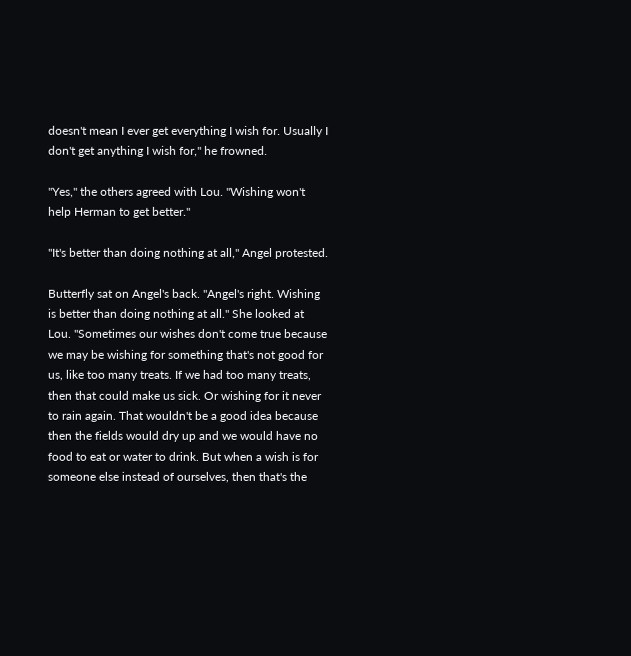doesn't mean I ever get everything I wish for. Usually I don't get anything I wish for," he frowned.

"Yes," the others agreed with Lou. "Wishing won't help Herman to get better."

"It's better than doing nothing at all," Angel protested.

Butterfly sat on Angel's back. "Angel's right. Wishing is better than doing nothing at all." She looked at Lou. "Sometimes our wishes don't come true because we may be wishing for something that's not good for us, like too many treats. If we had too many treats, then that could make us sick. Or wishing for it never to rain again. That wouldn't be a good idea because then the fields would dry up and we would have no food to eat or water to drink. But when a wish is for someone else instead of ourselves, then that's the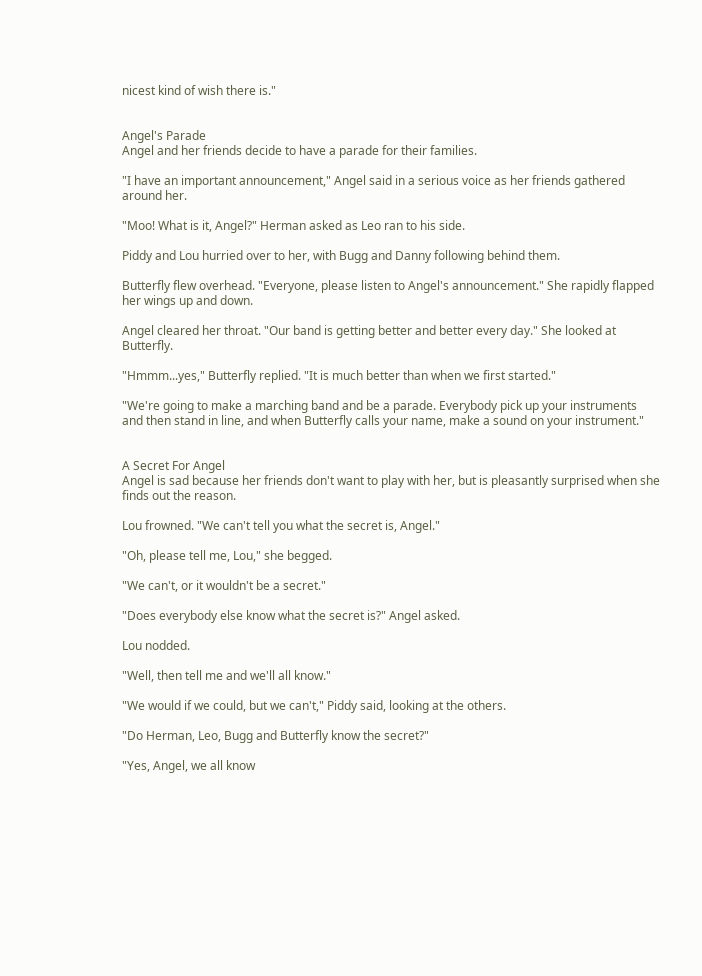nicest kind of wish there is."


Angel's Parade
Angel and her friends decide to have a parade for their families.

"I have an important announcement," Angel said in a serious voice as her friends gathered around her.

"Moo! What is it, Angel?" Herman asked as Leo ran to his side.

Piddy and Lou hurried over to her, with Bugg and Danny following behind them.

Butterfly flew overhead. "Everyone, please listen to Angel's announcement." She rapidly flapped her wings up and down.

Angel cleared her throat. "Our band is getting better and better every day." She looked at Butterfly.

"Hmmm...yes," Butterfly replied. "It is much better than when we first started."

"We're going to make a marching band and be a parade. Everybody pick up your instruments and then stand in line, and when Butterfly calls your name, make a sound on your instrument."


A Secret For Angel
Angel is sad because her friends don't want to play with her, but is pleasantly surprised when she finds out the reason.

Lou frowned. "We can't tell you what the secret is, Angel."

"Oh, please tell me, Lou," she begged.

"We can't, or it wouldn't be a secret."

"Does everybody else know what the secret is?" Angel asked.

Lou nodded.

"Well, then tell me and we'll all know."

"We would if we could, but we can't," Piddy said, looking at the others.

"Do Herman, Leo, Bugg and Butterfly know the secret?"

"Yes, Angel, we all know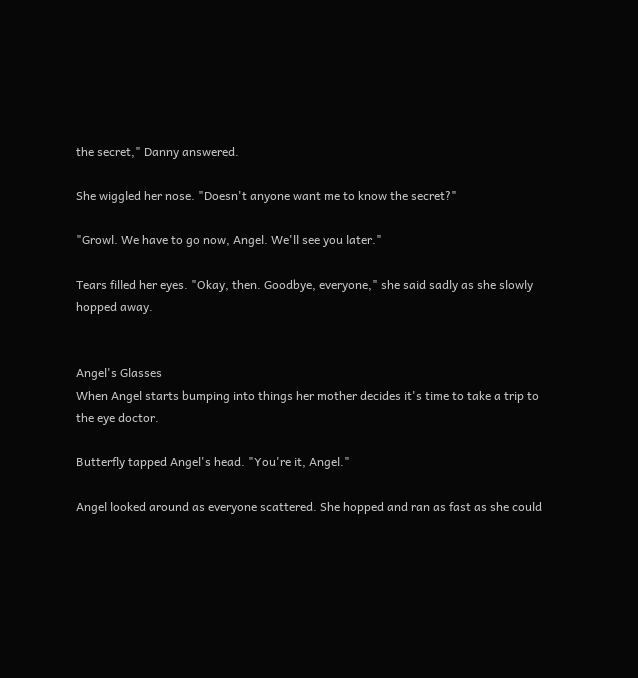the secret," Danny answered.

She wiggled her nose. "Doesn't anyone want me to know the secret?"

"Growl. We have to go now, Angel. We'll see you later."

Tears filled her eyes. "Okay, then. Goodbye, everyone," she said sadly as she slowly hopped away.


Angel's Glasses
When Angel starts bumping into things her mother decides it's time to take a trip to the eye doctor.

Butterfly tapped Angel's head. "You're it, Angel."

Angel looked around as everyone scattered. She hopped and ran as fast as she could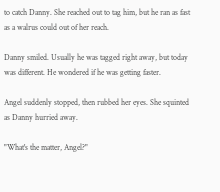to catch Danny. She reached out to tag him, but he ran as fast as a walrus could out of her reach.

Danny smiled. Usually he was tagged right away, but today was different. He wondered if he was getting faster.

Angel suddenly stopped, then rubbed her eyes. She squinted as Danny hurried away.

"What's the matter, Angel?"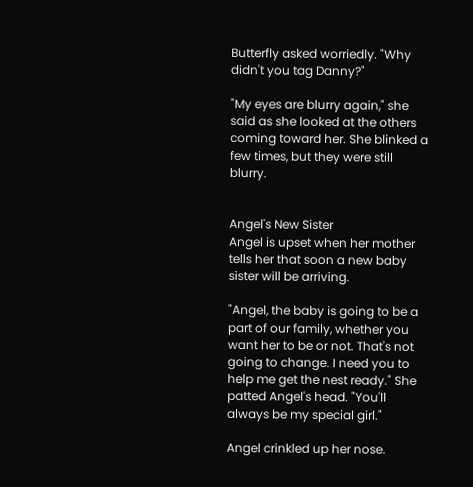Butterfly asked worriedly. "Why didn't you tag Danny?"

"My eyes are blurry again," she said as she looked at the others coming toward her. She blinked a few times, but they were still blurry.


Angel's New Sister
Angel is upset when her mother tells her that soon a new baby sister will be arriving.

"Angel, the baby is going to be a part of our family, whether you want her to be or not. That's not going to change. I need you to help me get the nest ready." She patted Angel's head. "You'll always be my special girl."

Angel crinkled up her nose.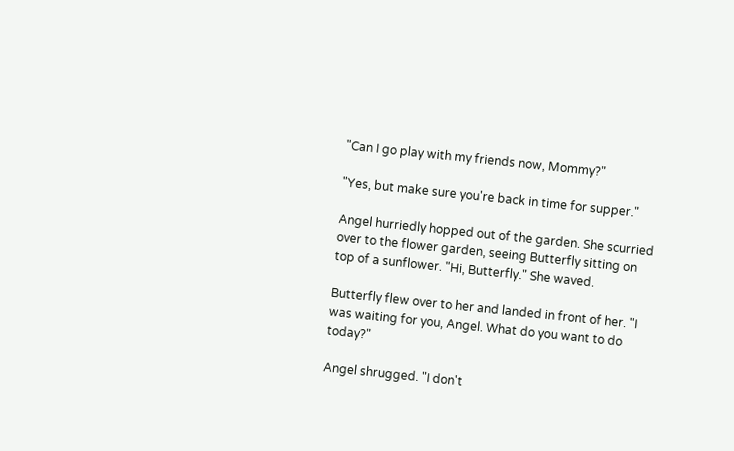"Can I go play with my friends now, Mommy?"

"Yes, but make sure you're back in time for supper."

Angel hurriedly hopped out of the garden. She scurried over to the flower garden, seeing Butterfly sitting on top of a sunflower. "Hi, Butterfly." She waved.

Butterfly flew over to her and landed in front of her. "I was waiting for you, Angel. What do you want to do today?"

Angel shrugged. "I don't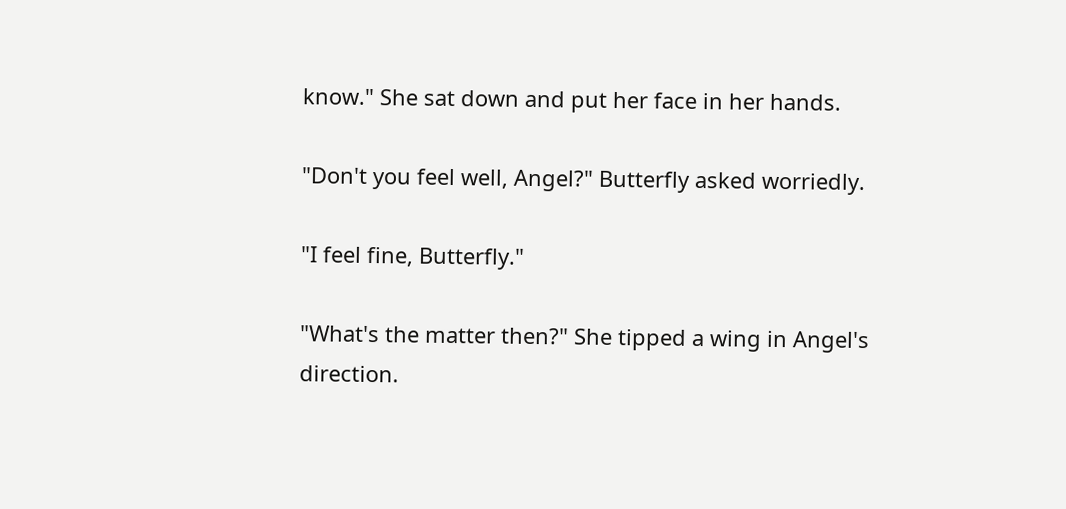know." She sat down and put her face in her hands.

"Don't you feel well, Angel?" Butterfly asked worriedly.

"I feel fine, Butterfly."

"What's the matter then?" She tipped a wing in Angel's direction.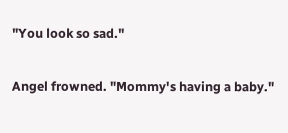"You look so sad."

Angel frowned. "Mommy's having a baby."